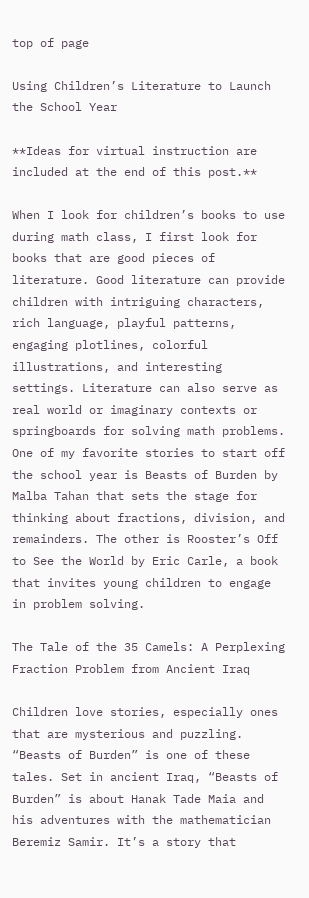top of page

Using Children’s Literature to Launch the School Year

**Ideas for virtual instruction are included at the end of this post.**

When I look for children’s books to use during math class, I first look for books that are good pieces of literature. Good literature can provide children with intriguing characters, rich language, playful patterns, engaging plotlines, colorful illustrations, and interesting settings. Literature can also serve as real world or imaginary contexts or springboards for solving math problems. One of my favorite stories to start off the school year is Beasts of Burden by Malba Tahan that sets the stage for thinking about fractions, division, and remainders. The other is Rooster’s Off to See the World by Eric Carle, a book that invites young children to engage in problem solving.

The Tale of the 35 Camels: A Perplexing Fraction Problem from Ancient Iraq

Children love stories, especially ones that are mysterious and puzzling. “Beasts of Burden” is one of these tales. Set in ancient Iraq, “Beasts of Burden” is about Hanak Tade Maia and his adventures with the mathematician Beremiz Samir. It’s a story that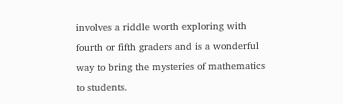involves a riddle worth exploring with fourth or fifth graders and is a wonderful way to bring the mysteries of mathematics to students.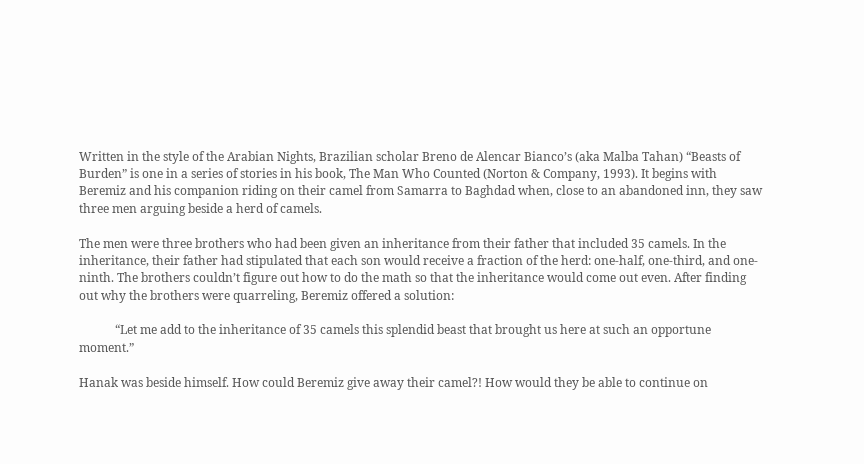Written in the style of the Arabian Nights, Brazilian scholar Breno de Alencar Bianco’s (aka Malba Tahan) “Beasts of Burden” is one in a series of stories in his book, The Man Who Counted (Norton & Company, 1993). It begins with Beremiz and his companion riding on their camel from Samarra to Baghdad when, close to an abandoned inn, they saw three men arguing beside a herd of camels.

The men were three brothers who had been given an inheritance from their father that included 35 camels. In the inheritance, their father had stipulated that each son would receive a fraction of the herd: one-half, one-third, and one-ninth. The brothers couldn’t figure out how to do the math so that the inheritance would come out even. After finding out why the brothers were quarreling, Beremiz offered a solution:

            “Let me add to the inheritance of 35 camels this splendid beast that brought us here at such an opportune moment.”

Hanak was beside himself. How could Beremiz give away their camel?! How would they be able to continue on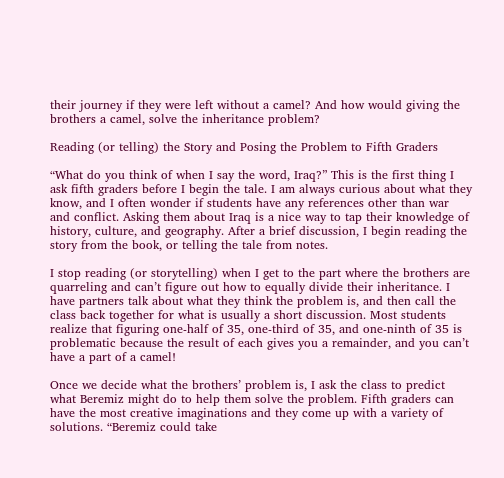their journey if they were left without a camel? And how would giving the brothers a camel, solve the inheritance problem?

Reading (or telling) the Story and Posing the Problem to Fifth Graders

“What do you think of when I say the word, Iraq?” This is the first thing I ask fifth graders before I begin the tale. I am always curious about what they know, and I often wonder if students have any references other than war and conflict. Asking them about Iraq is a nice way to tap their knowledge of history, culture, and geography. After a brief discussion, I begin reading the story from the book, or telling the tale from notes.

I stop reading (or storytelling) when I get to the part where the brothers are quarreling and can’t figure out how to equally divide their inheritance. I have partners talk about what they think the problem is, and then call the class back together for what is usually a short discussion. Most students realize that figuring one-half of 35, one-third of 35, and one-ninth of 35 is problematic because the result of each gives you a remainder, and you can’t have a part of a camel!

Once we decide what the brothers’ problem is, I ask the class to predict what Beremiz might do to help them solve the problem. Fifth graders can have the most creative imaginations and they come up with a variety of solutions. “Beremiz could take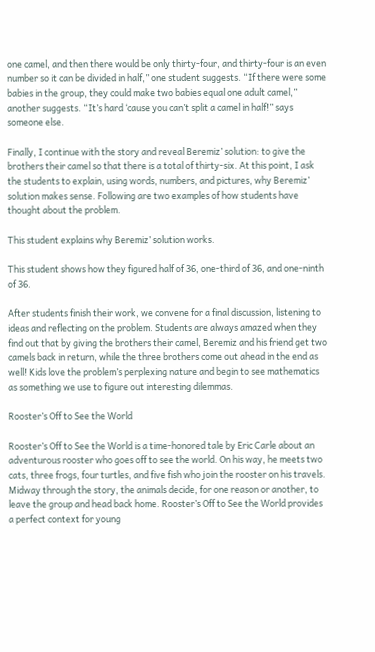one camel, and then there would be only thirty-four, and thirty-four is an even number so it can be divided in half,” one student suggests. “If there were some babies in the group, they could make two babies equal one adult camel,” another suggests. “It’s hard ‘cause you can’t split a camel in half!” says someone else.

Finally, I continue with the story and reveal Beremiz’ solution: to give the brothers their camel so that there is a total of thirty-six. At this point, I ask the students to explain, using words, numbers, and pictures, why Beremiz’ solution makes sense. Following are two examples of how students have thought about the problem.

This student explains why Beremiz’ solution works.

This student shows how they figured half of 36, one-third of 36, and one-ninth of 36.

After students finish their work, we convene for a final discussion, listening to ideas and reflecting on the problem. Students are always amazed when they find out that by giving the brothers their camel, Beremiz and his friend get two camels back in return, while the three brothers come out ahead in the end as well! Kids love the problem’s perplexing nature and begin to see mathematics as something we use to figure out interesting dilemmas.

Rooster’s Off to See the World

Rooster’s Off to See the World is a time-honored tale by Eric Carle about an adventurous rooster who goes off to see the world. On his way, he meets two cats, three frogs, four turtles, and five fish who join the rooster on his travels. Midway through the story, the animals decide, for one reason or another, to leave the group and head back home. Rooster’s Off to See the World provides a perfect context for young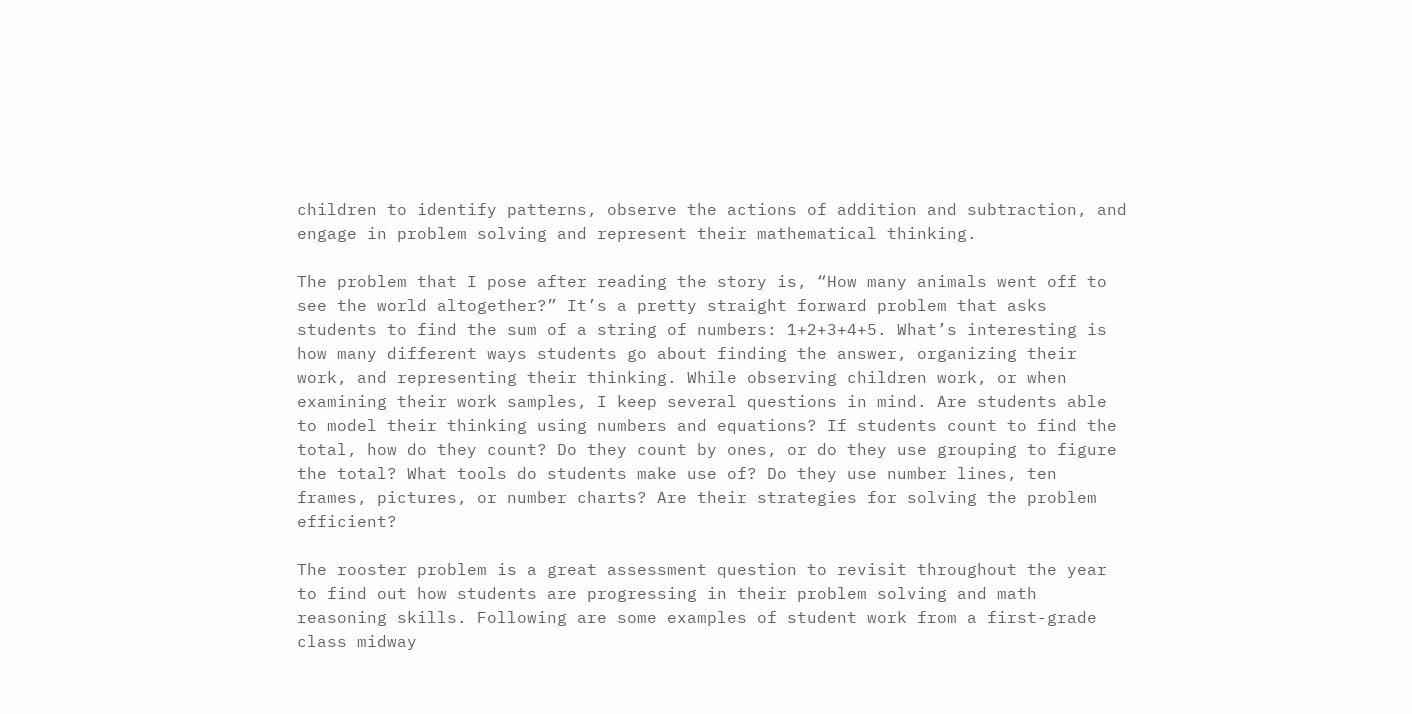children to identify patterns, observe the actions of addition and subtraction, and engage in problem solving and represent their mathematical thinking.

The problem that I pose after reading the story is, “How many animals went off to see the world altogether?” It’s a pretty straight forward problem that asks students to find the sum of a string of numbers: 1+2+3+4+5. What’s interesting is how many different ways students go about finding the answer, organizing their work, and representing their thinking. While observing children work, or when examining their work samples, I keep several questions in mind. Are students able to model their thinking using numbers and equations? If students count to find the total, how do they count? Do they count by ones, or do they use grouping to figure the total? What tools do students make use of? Do they use number lines, ten frames, pictures, or number charts? Are their strategies for solving the problem efficient?

The rooster problem is a great assessment question to revisit throughout the year to find out how students are progressing in their problem solving and math reasoning skills. Following are some examples of student work from a first-grade class midway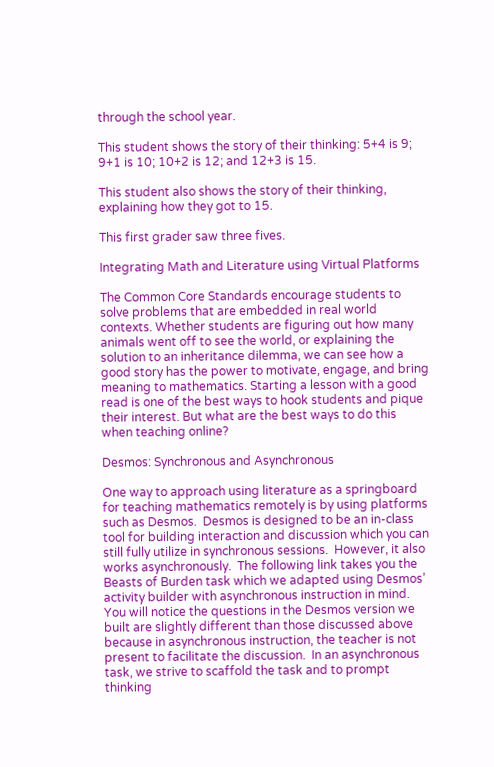through the school year.

This student shows the story of their thinking: 5+4 is 9; 9+1 is 10; 10+2 is 12; and 12+3 is 15.

This student also shows the story of their thinking, explaining how they got to 15.

This first grader saw three fives.

Integrating Math and Literature using Virtual Platforms

The Common Core Standards encourage students to solve problems that are embedded in real world contexts. Whether students are figuring out how many animals went off to see the world, or explaining the solution to an inheritance dilemma, we can see how a good story has the power to motivate, engage, and bring meaning to mathematics. Starting a lesson with a good read is one of the best ways to hook students and pique their interest. But what are the best ways to do this when teaching online?

Desmos: Synchronous and Asynchronous

One way to approach using literature as a springboard for teaching mathematics remotely is by using platforms such as Desmos.  Desmos is designed to be an in-class tool for building interaction and discussion which you can still fully utilize in synchronous sessions.  However, it also works asynchronously.  The following link takes you the Beasts of Burden task which we adapted using Desmos’ activity builder with asynchronous instruction in mind.  You will notice the questions in the Desmos version we built are slightly different than those discussed above because in asynchronous instruction, the teacher is not present to facilitate the discussion.  In an asynchronous task, we strive to scaffold the task and to prompt thinking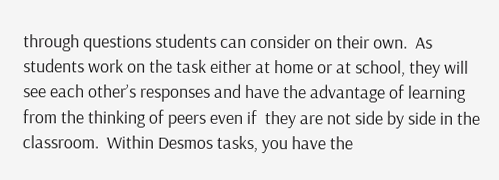through questions students can consider on their own.  As students work on the task either at home or at school, they will see each other’s responses and have the advantage of learning from the thinking of peers even if  they are not side by side in the classroom.  Within Desmos tasks, you have the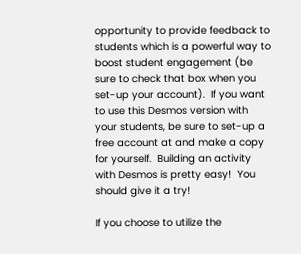opportunity to provide feedback to students which is a powerful way to boost student engagement (be sure to check that box when you set-up your account).  If you want to use this Desmos version with your students, be sure to set-up a free account at and make a copy for yourself.  Building an activity with Desmos is pretty easy!  You should give it a try!

If you choose to utilize the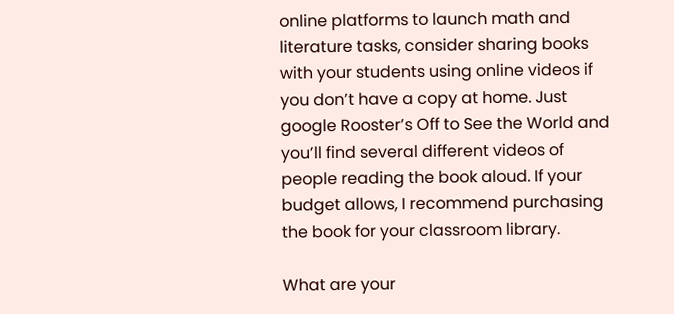online platforms to launch math and literature tasks, consider sharing books with your students using online videos if you don’t have a copy at home. Just google Rooster’s Off to See the World and you’ll find several different videos of people reading the book aloud. If your budget allows, I recommend purchasing the book for your classroom library.

What are your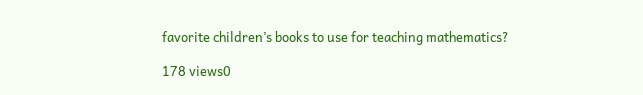favorite children’s books to use for teaching mathematics?

178 views0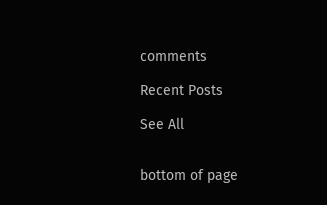comments

Recent Posts

See All


bottom of page